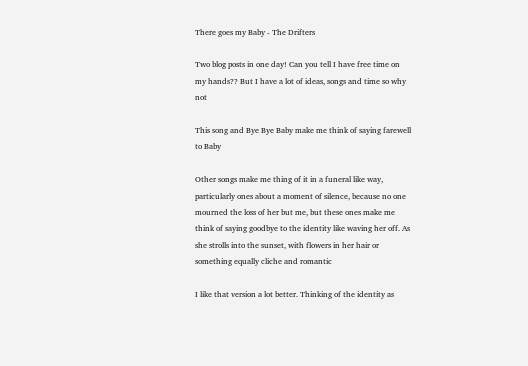There goes my Baby - The Drifters

Two blog posts in one day! Can you tell I have free time on my hands?? But I have a lot of ideas, songs and time so why not

This song and Bye Bye Baby make me think of saying farewell to Baby

Other songs make me thing of it in a funeral like way, particularly ones about a moment of silence, because no one mourned the loss of her but me, but these ones make me think of saying goodbye to the identity like waving her off. As she strolls into the sunset, with flowers in her hair or something equally cliche and romantic

I like that version a lot better. Thinking of the identity as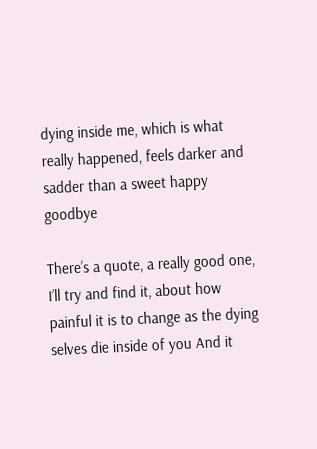dying inside me, which is what really happened, feels darker and sadder than a sweet happy goodbye

There’s a quote, a really good one, I’ll try and find it, about how painful it is to change as the dying selves die inside of you And it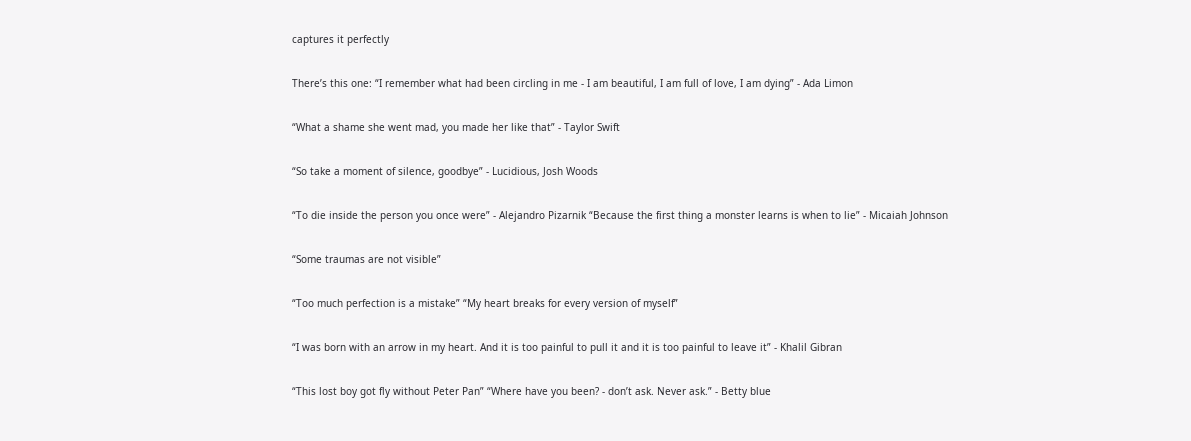captures it perfectly

There’s this one: “I remember what had been circling in me - I am beautiful, I am full of love, I am dying” - Ada Limon

“What a shame she went mad, you made her like that” - Taylor Swift

“So take a moment of silence, goodbye” - Lucidious, Josh Woods

“To die inside the person you once were” - Alejandro Pizarnik “Because the first thing a monster learns is when to lie” - Micaiah Johnson

“Some traumas are not visible”

“Too much perfection is a mistake” “My heart breaks for every version of myself”

“I was born with an arrow in my heart. And it is too painful to pull it and it is too painful to leave it” - Khalil Gibran

“This lost boy got fly without Peter Pan” “Where have you been? - don’t ask. Never ask.” - Betty blue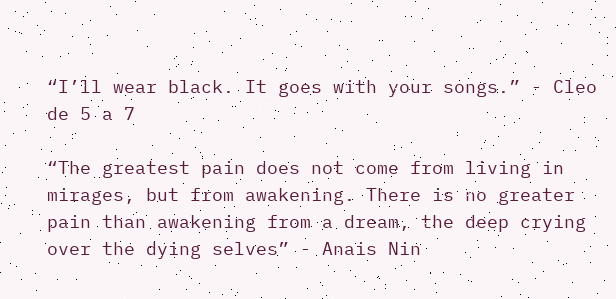“I’ll wear black. It goes with your songs.” - Cleo de 5 a 7

“The greatest pain does not come from living in mirages, but from awakening. There is no greater pain than awakening from a dream, the deep crying over the dying selves” - Anais Nin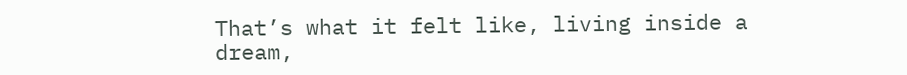That’s what it felt like, living inside a dream,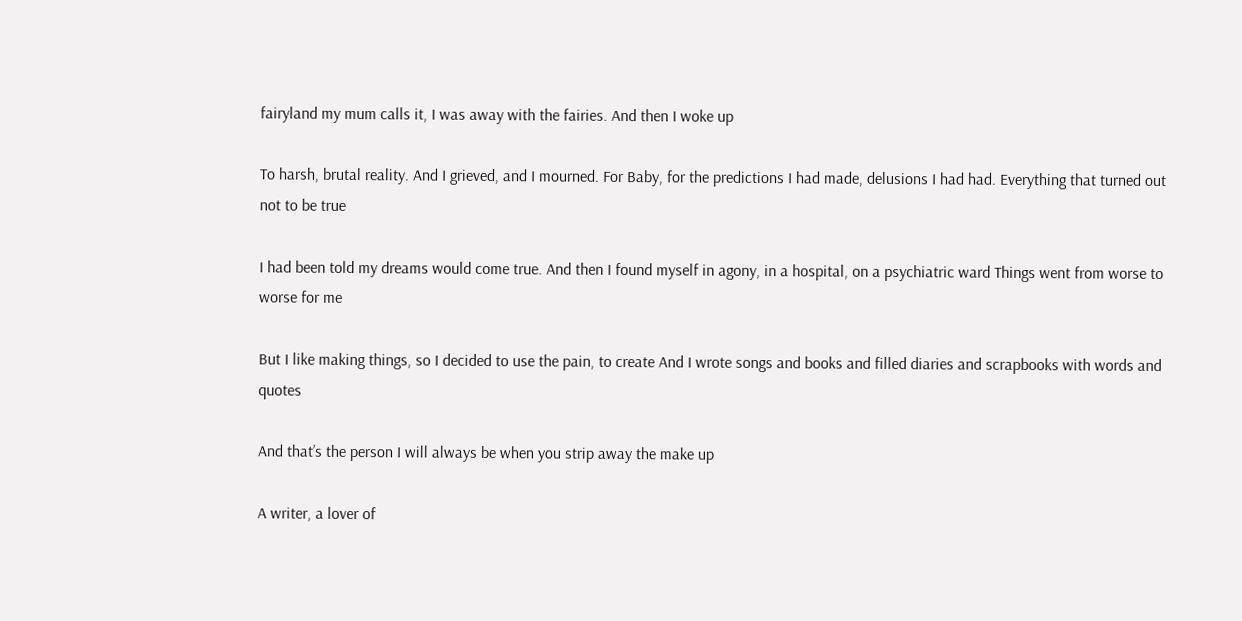fairyland my mum calls it, I was away with the fairies. And then I woke up

To harsh, brutal reality. And I grieved, and I mourned. For Baby, for the predictions I had made, delusions I had had. Everything that turned out not to be true

I had been told my dreams would come true. And then I found myself in agony, in a hospital, on a psychiatric ward Things went from worse to worse for me

But I like making things, so I decided to use the pain, to create And I wrote songs and books and filled diaries and scrapbooks with words and quotes

And that’s the person I will always be when you strip away the make up

A writer, a lover of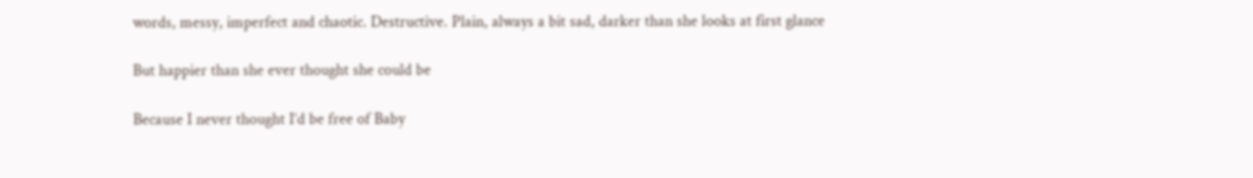words, messy, imperfect and chaotic. Destructive. Plain, always a bit sad, darker than she looks at first glance

But happier than she ever thought she could be

Because I never thought I’d be free of Baby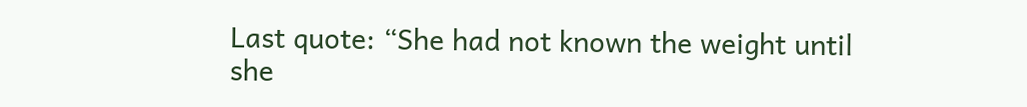Last quote: “She had not known the weight until she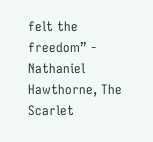felt the freedom” - Nathaniel Hawthorne, The Scarlet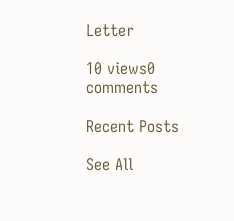Letter

10 views0 comments

Recent Posts

See All